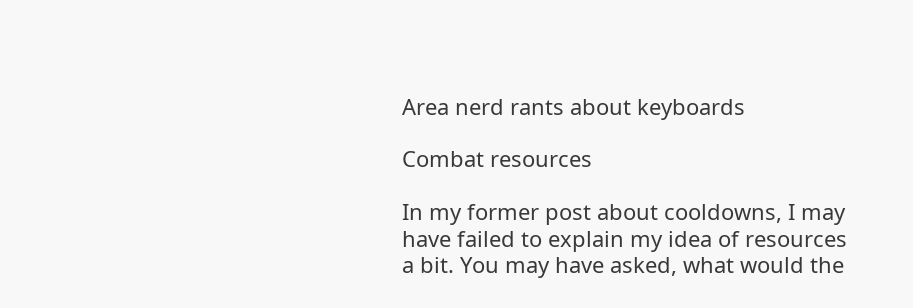Area nerd rants about keyboards

Combat resources

In my former post about cooldowns, I may have failed to explain my idea of resources a bit. You may have asked, what would the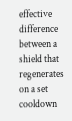effective difference between a shield that regenerates on a set cooldown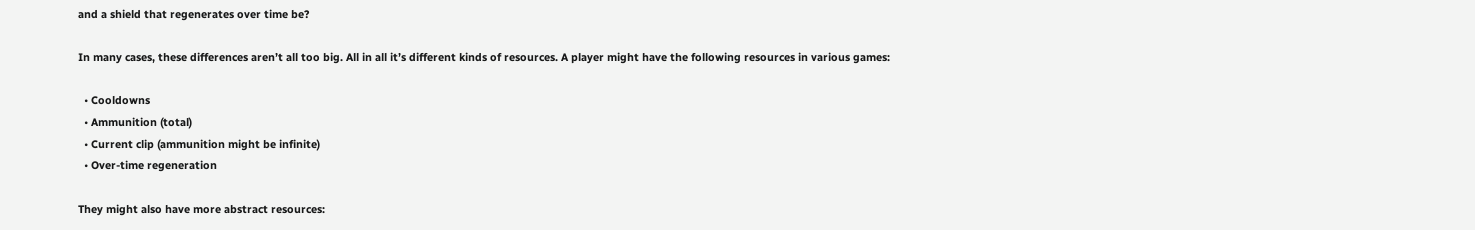and a shield that regenerates over time be?

In many cases, these differences aren’t all too big. All in all it’s different kinds of resources. A player might have the following resources in various games:

  • Cooldowns
  • Ammunition (total)
  • Current clip (ammunition might be infinite)
  • Over-time regeneration

They might also have more abstract resources: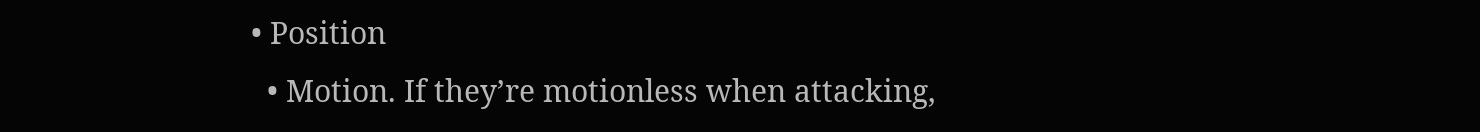• Position
  • Motion. If they’re motionless when attacking,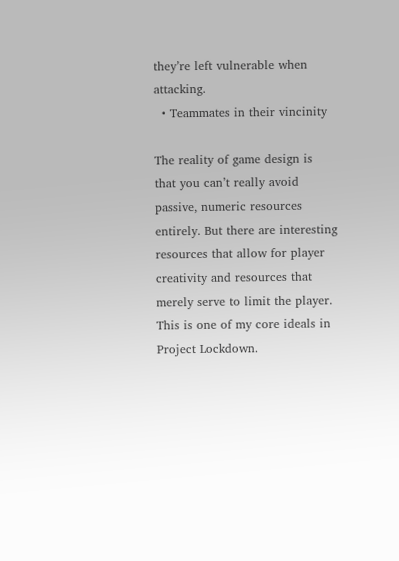they’re left vulnerable when attacking.
  • Teammates in their vincinity

The reality of game design is that you can’t really avoid passive, numeric resources entirely. But there are interesting resources that allow for player creativity and resources that merely serve to limit the player. This is one of my core ideals in Project Lockdown.